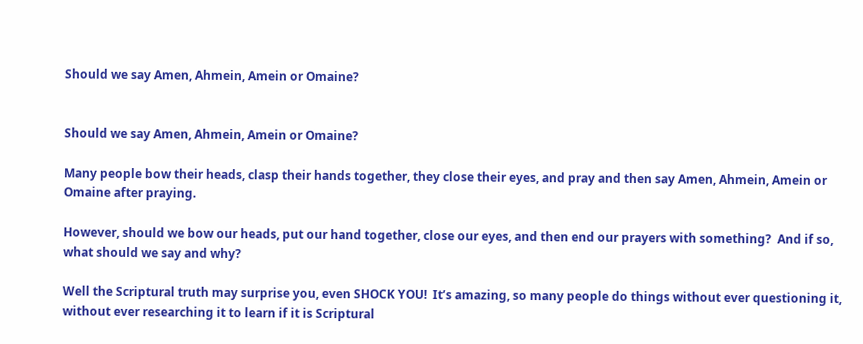Should we say Amen, Ahmein, Amein or Omaine?


Should we say Amen, Ahmein, Amein or Omaine?

Many people bow their heads, clasp their hands together, they close their eyes, and pray and then say Amen, Ahmein, Amein or Omaine after praying.

However, should we bow our heads, put our hand together, close our eyes, and then end our prayers with something?  And if so, what should we say and why?

Well the Scriptural truth may surprise you, even SHOCK YOU!  It’s amazing, so many people do things without ever questioning it, without ever researching it to learn if it is Scriptural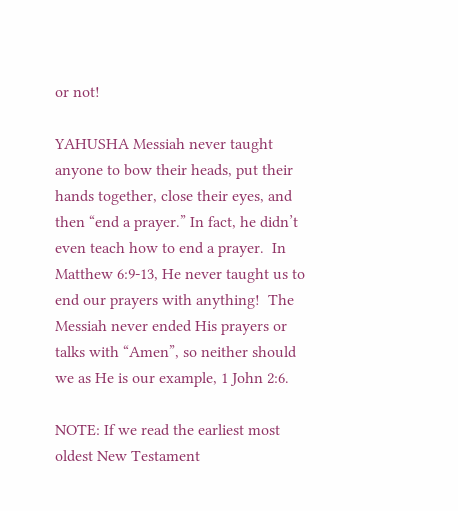or not!

YAHUSHA Messiah never taught anyone to bow their heads, put their hands together, close their eyes, and then “end a prayer.” In fact, he didn’t even teach how to end a prayer.  In Matthew 6:9-13, He never taught us to end our prayers with anything!  The Messiah never ended His prayers or talks with “Amen”, so neither should we as He is our example, 1 John 2:6.

NOTE: If we read the earliest most oldest New Testament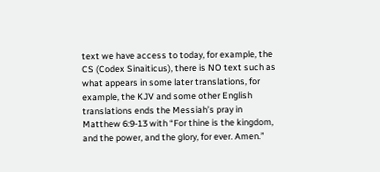text we have access to today, for example, the CS (Codex Sinaiticus), there is NO text such as what appears in some later translations, for example, the KJV and some other English translations ends the Messiah’s pray in Matthew 6:9-13 with “For thine is the kingdom, and the power, and the glory, for ever. Amen.”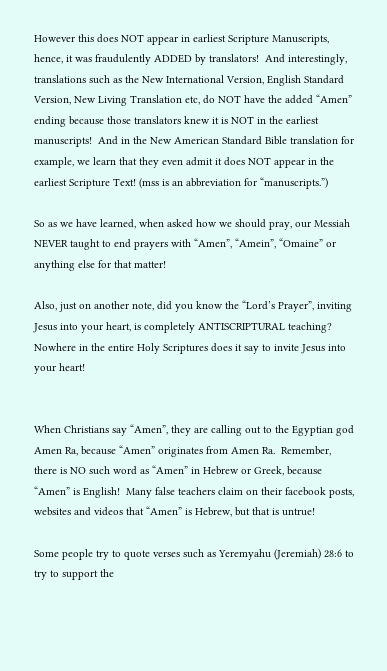However this does NOT appear in earliest Scripture Manuscripts, hence, it was fraudulently ADDED by translators!  And interestingly, translations such as the New International Version, English Standard Version, New Living Translation etc, do NOT have the added “Amen” ending because those translators knew it is NOT in the earliest manuscripts!  And in the New American Standard Bible translation for example, we learn that they even admit it does NOT appear in the earliest Scripture Text! (mss is an abbreviation for “manuscripts.”)

So as we have learned, when asked how we should pray, our Messiah NEVER taught to end prayers with “Amen”, “Amein”, “Omaine” or anything else for that matter!

Also, just on another note, did you know the “Lord’s Prayer”, inviting Jesus into your heart, is completely ANTISCRIPTURAL teaching? Nowhere in the entire Holy Scriptures does it say to invite Jesus into your heart!


When Christians say “Amen”, they are calling out to the Egyptian god Amen Ra, because “Amen” originates from Amen Ra.  Remember, there is NO such word as “Amen” in Hebrew or Greek, because “Amen” is English!  Many false teachers claim on their facebook posts, websites and videos that “Amen” is Hebrew, but that is untrue!

Some people try to quote verses such as Yeremyahu (Jeremiah) 28:6 to try to support the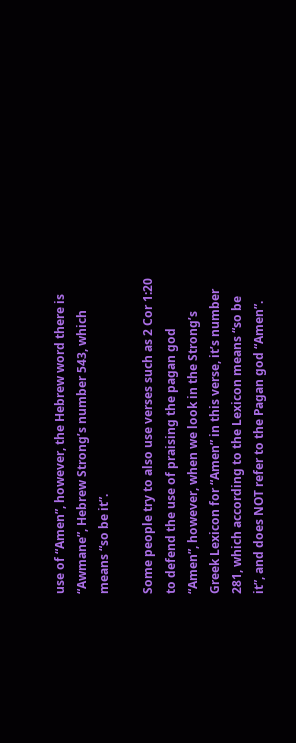use of “Amen”, however, the Hebrew word there is “Awmane”, Hebrew Strong’s number 543, which means “so be it”.

Some people try to also use verses such as 2 Cor 1:20 to defend the use of praising the pagan god “Amen”, however, when we look in the Strong’s Greek Lexicon for “Amen” in this verse, it’s number 281, which according to the Lexicon means “so be it”, and does NOT refer to the Pagan god “Amen”.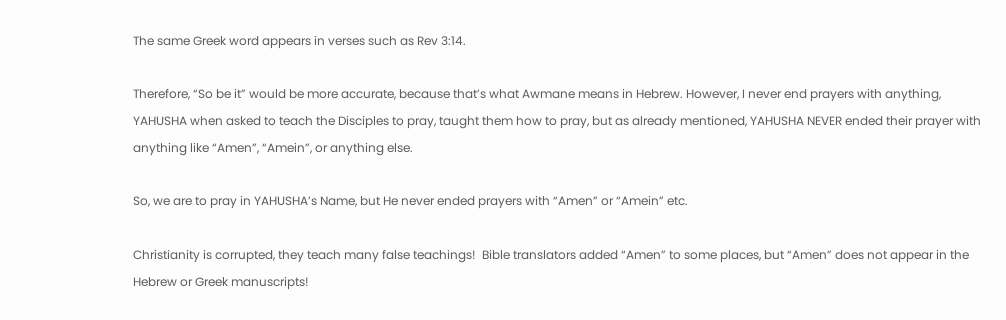The same Greek word appears in verses such as Rev 3:14.

Therefore, “So be it” would be more accurate, because that’s what Awmane means in Hebrew. However, I never end prayers with anything, YAHUSHA when asked to teach the Disciples to pray, taught them how to pray, but as already mentioned, YAHUSHA NEVER ended their prayer with anything like “Amen”, “Amein”, or anything else.

So, we are to pray in YAHUSHA’s Name, but He never ended prayers with “Amen” or “Amein” etc.

Christianity is corrupted, they teach many false teachings!  Bible translators added “Amen” to some places, but “Amen” does not appear in the Hebrew or Greek manuscripts!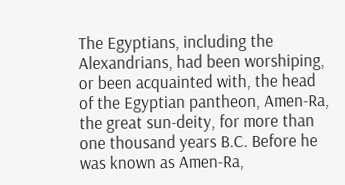The Egyptians, including the Alexandrians, had been worshiping, or been acquainted with, the head of the Egyptian pantheon, Amen-Ra, the great sun-deity, for more than one thousand years B.C. Before he was known as Amen-Ra,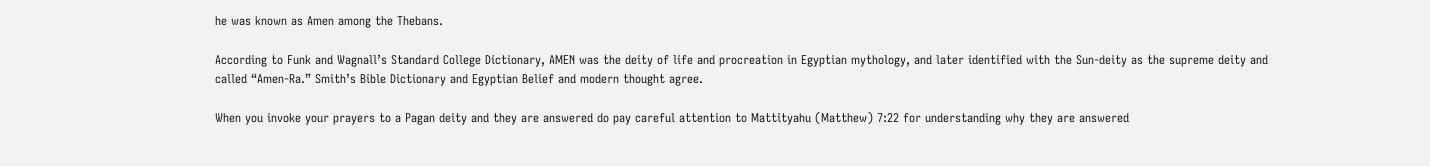he was known as Amen among the Thebans.

According to Funk and Wagnall’s Standard College Dictionary, AMEN was the deity of life and procreation in Egyptian mythology, and later identified with the Sun-deity as the supreme deity and called “Amen-Ra.” Smith’s Bible Dictionary and Egyptian Belief and modern thought agree.

When you invoke your prayers to a Pagan deity and they are answered do pay careful attention to Mattityahu (Matthew) 7:22 for understanding why they are answered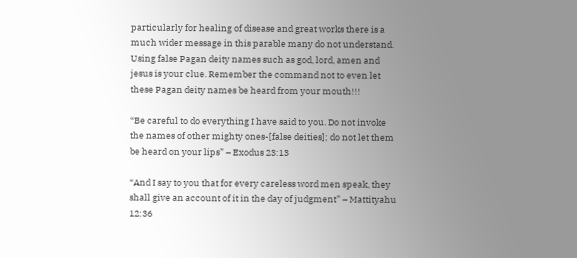particularly for healing of disease and great works there is a much wider message in this parable many do not understand. Using false Pagan deity names such as god, lord, amen and jesus is your clue. Remember the command not to even let these Pagan deity names be heard from your mouth!!!

“Be careful to do everything I have said to you. Do not invoke the names of other mighty ones-[false deities]; do not let them be heard on your lips” – Exodus 23:13

“And I say to you that for every careless word men speak, they shall give an account of it in the day of judgment” – Mattityahu 12:36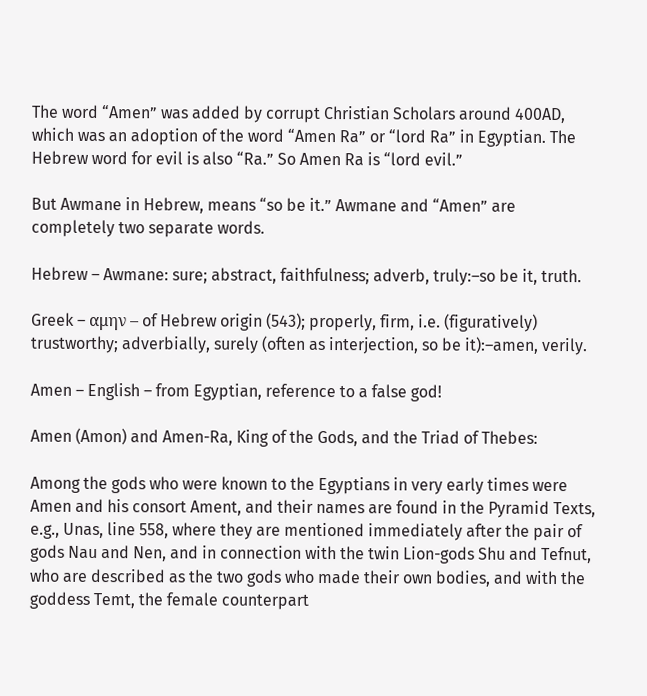The word “Amen” was added by corrupt Christian Scholars around 400AD, which was an adoption of the word “Amen Ra” or “lord Ra” in Egyptian. The Hebrew word for evil is also “Ra.” So Amen Ra is “lord evil.”

But Awmane in Hebrew, means “so be it.” Awmane and “Amen” are completely two separate words.

Hebrew – Awmane: sure; abstract, faithfulness; adverb, truly:–so be it, truth.

Greek – αμην – of Hebrew origin (543); properly, firm, i.e. (figuratively) trustworthy; adverbially, surely (often as interjection, so be it):–amen, verily.

Amen – English – from Egyptian, reference to a false god!

Amen (Amon) and Amen-Ra, King of the Gods, and the Triad of Thebes:

Among the gods who were known to the Egyptians in very early times were Amen and his consort Ament, and their names are found in the Pyramid Texts, e.g., Unas, line 558, where they are mentioned immediately after the pair of gods Nau and Nen, and in connection with the twin Lion-gods Shu and Tefnut, who are described as the two gods who made their own bodies, and with the goddess Temt, the female counterpart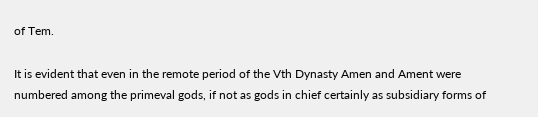of Tem.

It is evident that even in the remote period of the Vth Dynasty Amen and Ament were numbered among the primeval gods, if not as gods in chief certainly as subsidiary forms of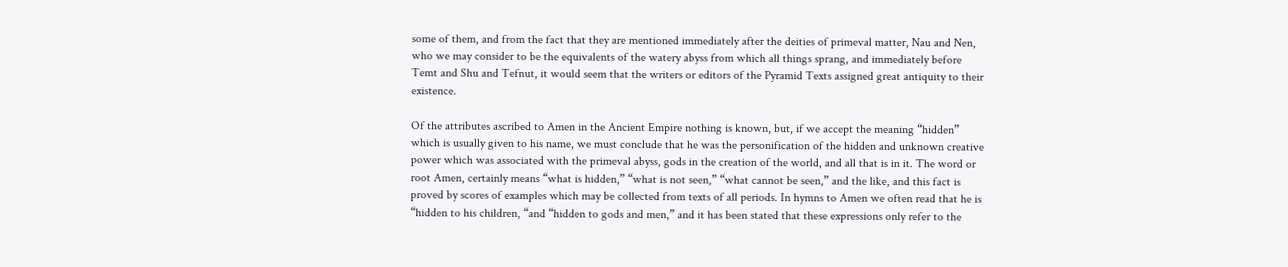some of them, and from the fact that they are mentioned immediately after the deities of primeval matter, Nau and Nen, who we may consider to be the equivalents of the watery abyss from which all things sprang, and immediately before Temt and Shu and Tefnut, it would seem that the writers or editors of the Pyramid Texts assigned great antiquity to their existence.

Of the attributes ascribed to Amen in the Ancient Empire nothing is known, but, if we accept the meaning “hidden” which is usually given to his name, we must conclude that he was the personification of the hidden and unknown creative power which was associated with the primeval abyss, gods in the creation of the world, and all that is in it. The word or root Amen, certainly means “what is hidden,” “what is not seen,” “what cannot be seen,” and the like, and this fact is proved by scores of examples which may be collected from texts of all periods. In hymns to Amen we often read that he is “hidden to his children, “and “hidden to gods and men,” and it has been stated that these expressions only refer to the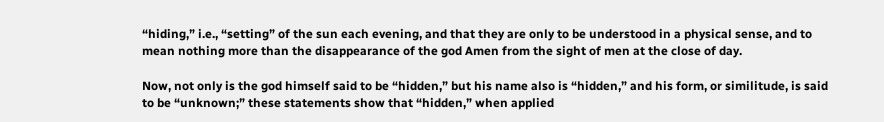“hiding,” i.e., “setting” of the sun each evening, and that they are only to be understood in a physical sense, and to mean nothing more than the disappearance of the god Amen from the sight of men at the close of day.

Now, not only is the god himself said to be “hidden,” but his name also is “hidden,” and his form, or similitude, is said to be “unknown;” these statements show that “hidden,” when applied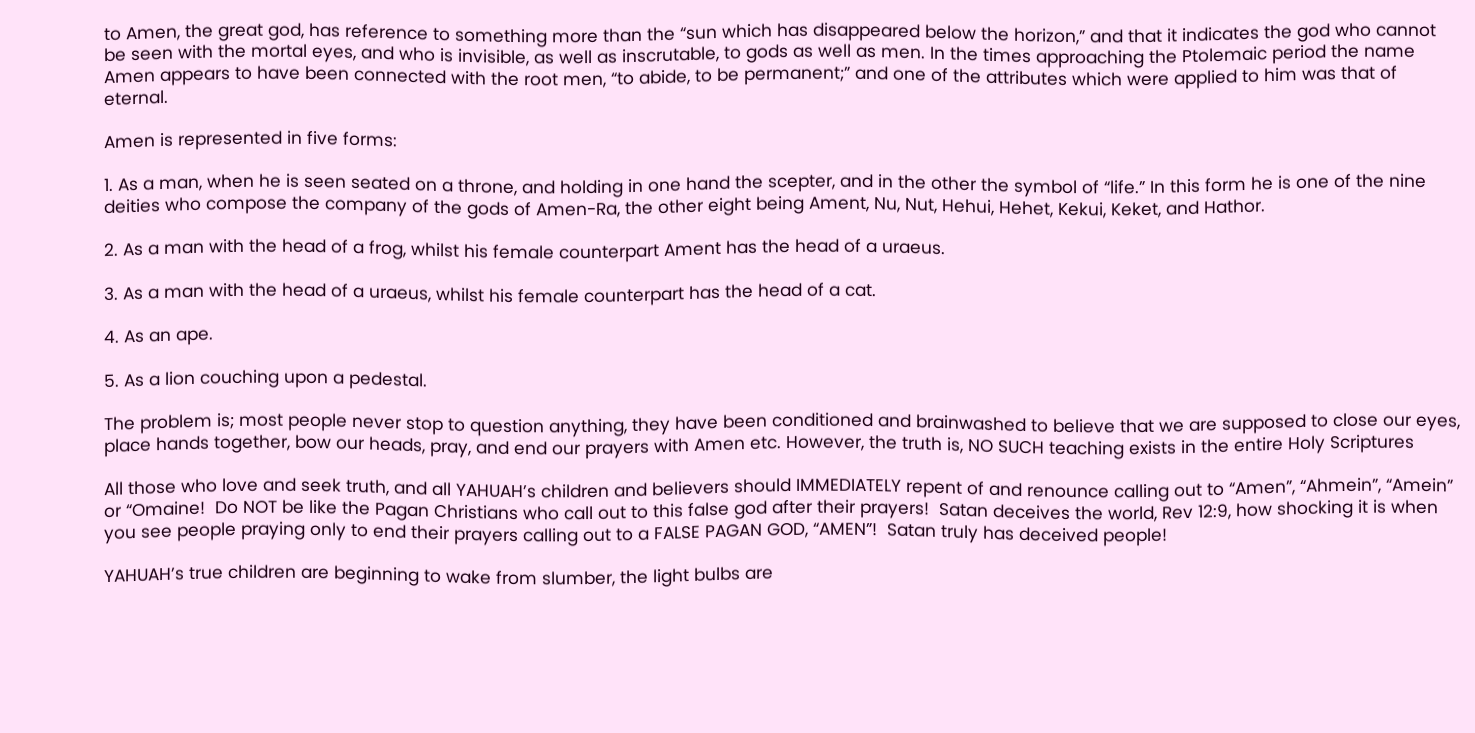to Amen, the great god, has reference to something more than the “sun which has disappeared below the horizon,” and that it indicates the god who cannot be seen with the mortal eyes, and who is invisible, as well as inscrutable, to gods as well as men. In the times approaching the Ptolemaic period the name Amen appears to have been connected with the root men, “to abide, to be permanent;” and one of the attributes which were applied to him was that of eternal.

Amen is represented in five forms:

1. As a man, when he is seen seated on a throne, and holding in one hand the scepter, and in the other the symbol of “life.” In this form he is one of the nine deities who compose the company of the gods of Amen-Ra, the other eight being Ament, Nu, Nut, Hehui, Hehet, Kekui, Keket, and Hathor.

2. As a man with the head of a frog, whilst his female counterpart Ament has the head of a uraeus.

3. As a man with the head of a uraeus, whilst his female counterpart has the head of a cat.

4. As an ape.

5. As a lion couching upon a pedestal.

The problem is; most people never stop to question anything, they have been conditioned and brainwashed to believe that we are supposed to close our eyes, place hands together, bow our heads, pray, and end our prayers with Amen etc. However, the truth is, NO SUCH teaching exists in the entire Holy Scriptures

All those who love and seek truth, and all YAHUAH’s children and believers should IMMEDIATELY repent of and renounce calling out to “Amen”, “Ahmein”, “Amein” or “Omaine!  Do NOT be like the Pagan Christians who call out to this false god after their prayers!  Satan deceives the world, Rev 12:9, how shocking it is when you see people praying only to end their prayers calling out to a FALSE PAGAN GOD, “AMEN”!  Satan truly has deceived people!

YAHUAH’s true children are beginning to wake from slumber, the light bulbs are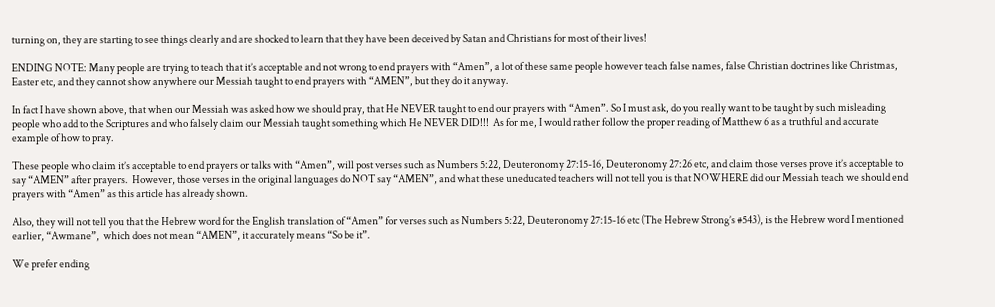turning on, they are starting to see things clearly and are shocked to learn that they have been deceived by Satan and Christians for most of their lives!

ENDING NOTE: Many people are trying to teach that it’s acceptable and not wrong to end prayers with “Amen”, a lot of these same people however teach false names, false Christian doctrines like Christmas, Easter etc, and they cannot show anywhere our Messiah taught to end prayers with “AMEN”, but they do it anyway.

In fact I have shown above, that when our Messiah was asked how we should pray, that He NEVER taught to end our prayers with “Amen”. So I must ask, do you really want to be taught by such misleading people who add to the Scriptures and who falsely claim our Messiah taught something which He NEVER DID!!!  As for me, I would rather follow the proper reading of Matthew 6 as a truthful and accurate example of how to pray.

These people who claim it’s acceptable to end prayers or talks with “Amen”, will post verses such as Numbers 5:22, Deuteronomy 27:15-16, Deuteronomy 27:26 etc, and claim those verses prove it’s acceptable to say “AMEN” after prayers.  However, those verses in the original languages do NOT say “AMEN”, and what these uneducated teachers will not tell you is that NOWHERE did our Messiah teach we should end prayers with “Amen” as this article has already shown.

Also, they will not tell you that the Hebrew word for the English translation of “Amen” for verses such as Numbers 5:22, Deuteronomy 27:15-16 etc (The Hebrew Strong’s #543), is the Hebrew word I mentioned earlier, “Awmane”,  which does not mean “AMEN”, it accurately means “So be it”.

We prefer ending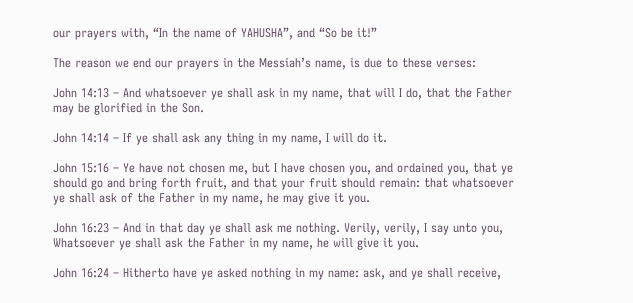our prayers with, “In the name of YAHUSHA”, and “So be it!”

The reason we end our prayers in the Messiah’s name, is due to these verses:

John 14:13 – And whatsoever ye shall ask in my name, that will I do, that the Father may be glorified in the Son.

John 14:14 – If ye shall ask any thing in my name, I will do it.

John 15:16 – Ye have not chosen me, but I have chosen you, and ordained you, that ye should go and bring forth fruit, and that your fruit should remain: that whatsoever ye shall ask of the Father in my name, he may give it you.

John 16:23 – And in that day ye shall ask me nothing. Verily, verily, I say unto you, Whatsoever ye shall ask the Father in my name, he will give it you.

John 16:24 – Hitherto have ye asked nothing in my name: ask, and ye shall receive,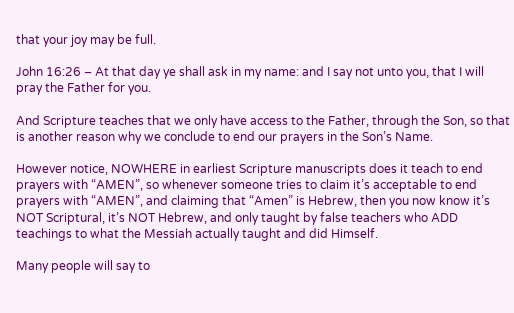that your joy may be full.

John 16:26 – At that day ye shall ask in my name: and I say not unto you, that I will pray the Father for you.

And Scripture teaches that we only have access to the Father, through the Son, so that is another reason why we conclude to end our prayers in the Son’s Name.

However notice, NOWHERE in earliest Scripture manuscripts does it teach to end prayers with “AMEN”, so whenever someone tries to claim it’s acceptable to end prayers with “AMEN”, and claiming that “Amen” is Hebrew, then you now know it’s NOT Scriptural, it’s NOT Hebrew, and only taught by false teachers who ADD teachings to what the Messiah actually taught and did Himself.

Many people will say to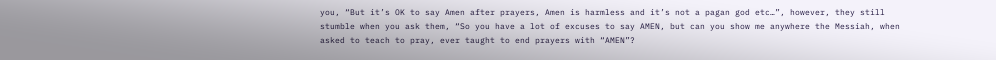you, “But it’s OK to say Amen after prayers, Amen is harmless and it’s not a pagan god etc…”, however, they still stumble when you ask them, “So you have a lot of excuses to say AMEN, but can you show me anywhere the Messiah, when asked to teach to pray, ever taught to end prayers with “AMEN”?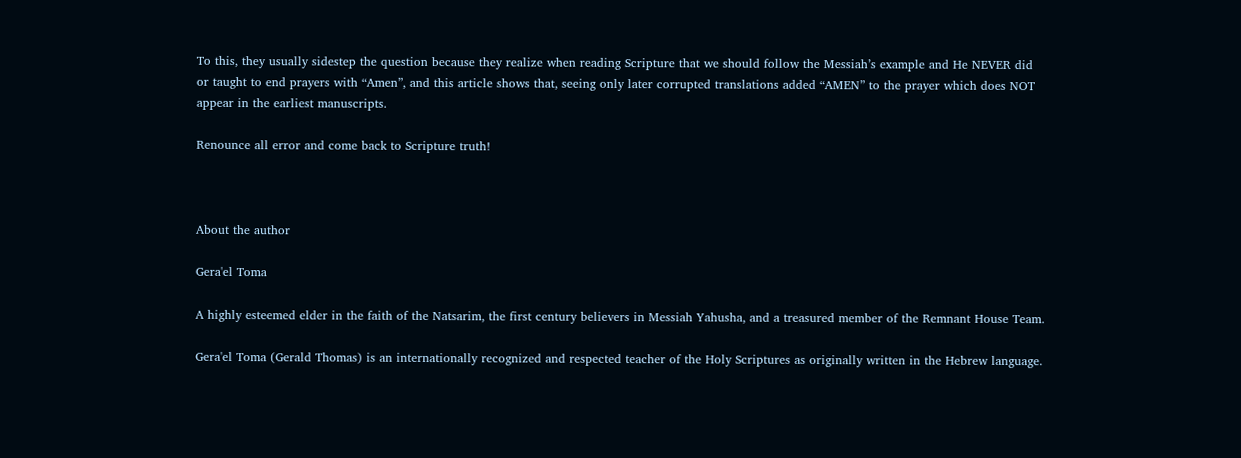To this, they usually sidestep the question because they realize when reading Scripture that we should follow the Messiah’s example and He NEVER did or taught to end prayers with “Amen”, and this article shows that, seeing only later corrupted translations added “AMEN” to the prayer which does NOT appear in the earliest manuscripts.

Renounce all error and come back to Scripture truth!



About the author

Gera'el Toma

A highly esteemed elder in the faith of the Natsarim, the first century believers in Messiah Yahusha, and a treasured member of the Remnant House Team.

Gera'el Toma (Gerald Thomas) is an internationally recognized and respected teacher of the Holy Scriptures as originally written in the Hebrew language.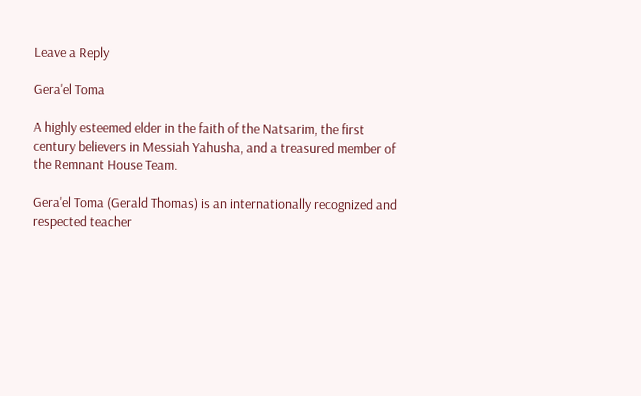Leave a Reply

Gera'el Toma

A highly esteemed elder in the faith of the Natsarim, the first century believers in Messiah Yahusha, and a treasured member of the Remnant House Team.

Gera'el Toma (Gerald Thomas) is an internationally recognized and respected teacher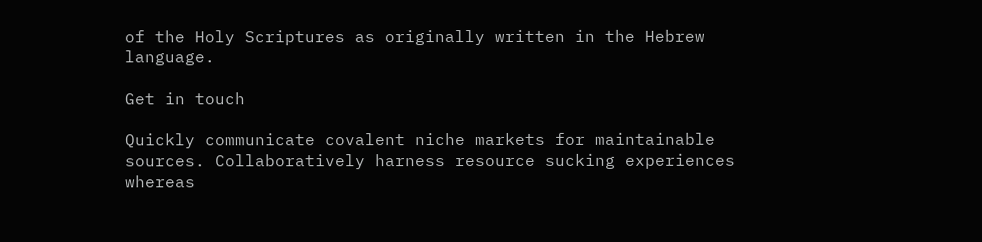of the Holy Scriptures as originally written in the Hebrew language.

Get in touch

Quickly communicate covalent niche markets for maintainable sources. Collaboratively harness resource sucking experiences whereas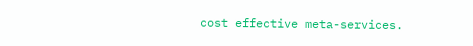cost effective meta-services.